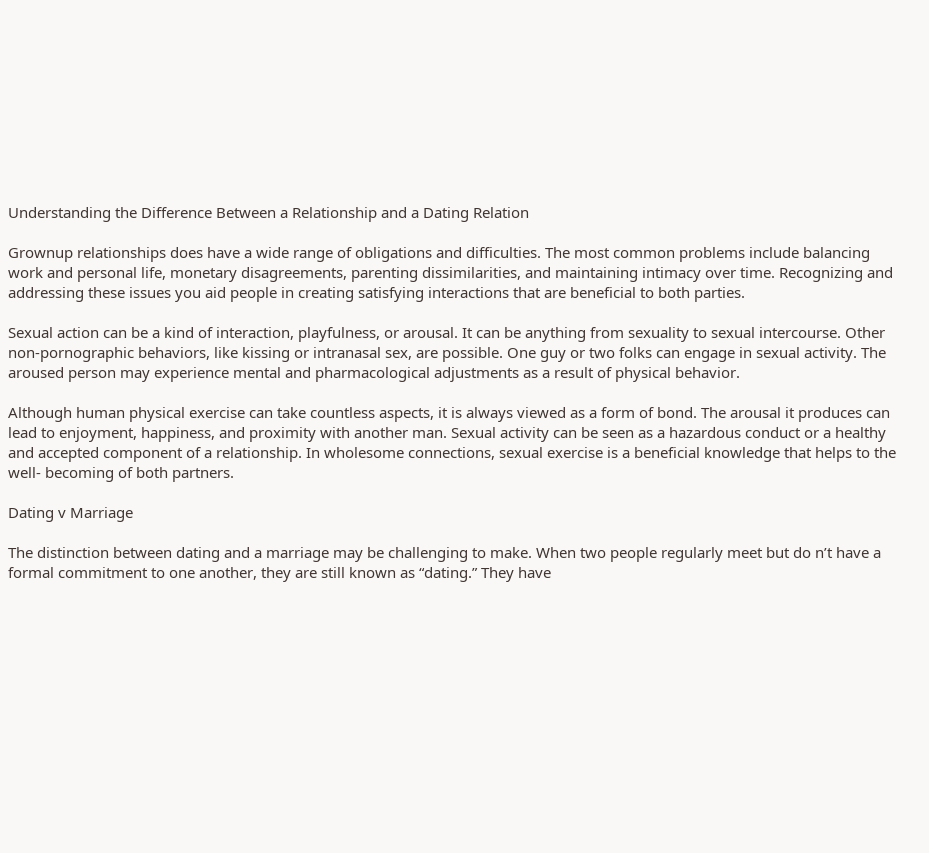Understanding the Difference Between a Relationship and a Dating Relation

Grownup relationships does have a wide range of obligations and difficulties. The most common problems include balancing work and personal life, monetary disagreements, parenting dissimilarities, and maintaining intimacy over time. Recognizing and addressing these issues you aid people in creating satisfying interactions that are beneficial to both parties.

Sexual action can be a kind of interaction, playfulness, or arousal. It can be anything from sexuality to sexual intercourse. Other non-pornographic behaviors, like kissing or intranasal sex, are possible. One guy or two folks can engage in sexual activity. The aroused person may experience mental and pharmacological adjustments as a result of physical behavior.

Although human physical exercise can take countless aspects, it is always viewed as a form of bond. The arousal it produces can lead to enjoyment, happiness, and proximity with another man. Sexual activity can be seen as a hazardous conduct or a healthy and accepted component of a relationship. In wholesome connections, sexual exercise is a beneficial knowledge that helps to the well- becoming of both partners.

Dating v Marriage

The distinction between dating and a marriage may be challenging to make. When two people regularly meet but do n’t have a formal commitment to one another, they are still known as “dating.” They have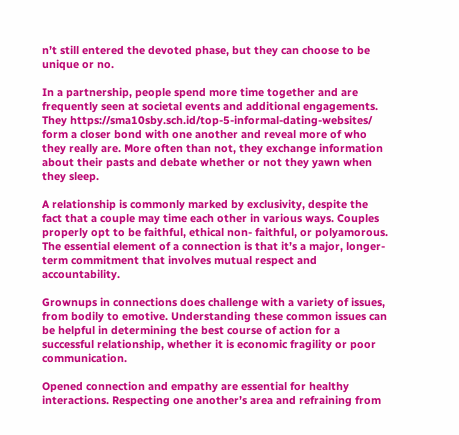n’t still entered the devoted phase, but they can choose to be unique or no.

In a partnership, people spend more time together and are frequently seen at societal events and additional engagements. They https://sma10sby.sch.id/top-5-informal-dating-websites/ form a closer bond with one another and reveal more of who they really are. More often than not, they exchange information about their pasts and debate whether or not they yawn when they sleep.

A relationship is commonly marked by exclusivity, despite the fact that a couple may time each other in various ways. Couples properly opt to be faithful, ethical non- faithful, or polyamorous. The essential element of a connection is that it’s a major, longer- term commitment that involves mutual respect and accountability.

Grownups in connections does challenge with a variety of issues, from bodily to emotive. Understanding these common issues can be helpful in determining the best course of action for a successful relationship, whether it is economic fragility or poor communication.

Opened connection and empathy are essential for healthy interactions. Respecting one another’s area and refraining from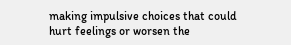making impulsive choices that could hurt feelings or worsen the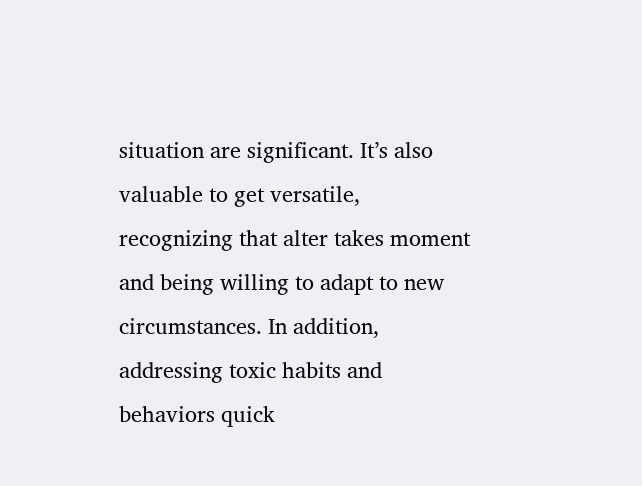situation are significant. It’s also valuable to get versatile, recognizing that alter takes moment and being willing to adapt to new circumstances. In addition, addressing toxic habits and behaviors quick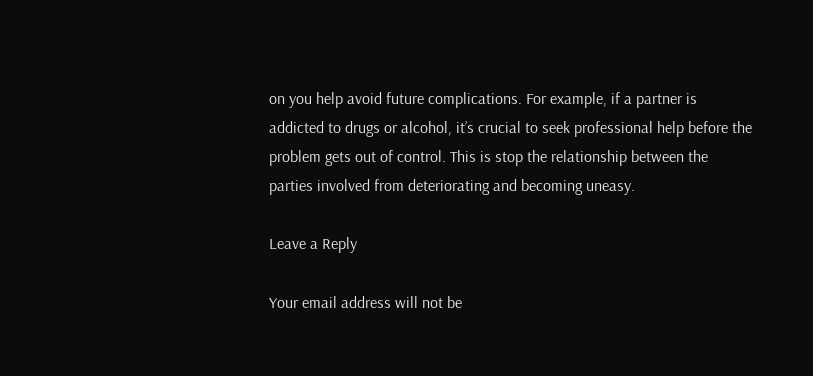on you help avoid future complications. For example, if a partner is addicted to drugs or alcohol, it’s crucial to seek professional help before the problem gets out of control. This is stop the relationship between the parties involved from deteriorating and becoming uneasy.

Leave a Reply

Your email address will not be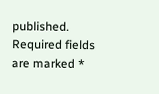published. Required fields are marked *